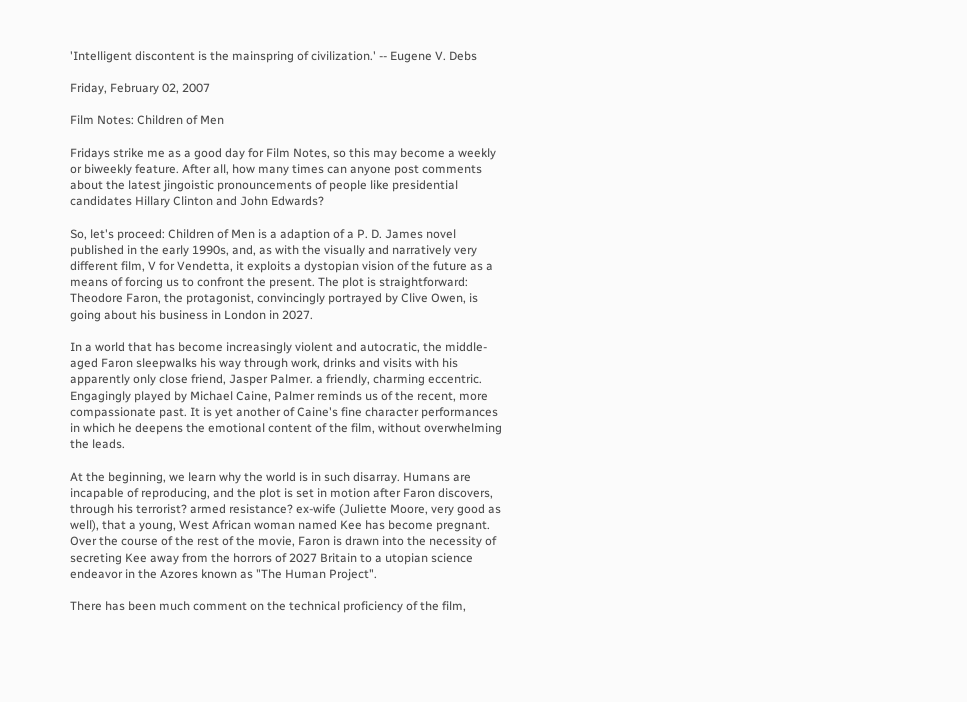'Intelligent discontent is the mainspring of civilization.' -- Eugene V. Debs

Friday, February 02, 2007

Film Notes: Children of Men

Fridays strike me as a good day for Film Notes, so this may become a weekly or biweekly feature. After all, how many times can anyone post comments about the latest jingoistic pronouncements of people like presidential candidates Hillary Clinton and John Edwards?

So, let's proceed: Children of Men is a adaption of a P. D. James novel published in the early 1990s, and, as with the visually and narratively very different film, V for Vendetta, it exploits a dystopian vision of the future as a means of forcing us to confront the present. The plot is straightforward: Theodore Faron, the protagonist, convincingly portrayed by Clive Owen, is going about his business in London in 2027.

In a world that has become increasingly violent and autocratic, the middle-aged Faron sleepwalks his way through work, drinks and visits with his apparently only close friend, Jasper Palmer. a friendly, charming eccentric. Engagingly played by Michael Caine, Palmer reminds us of the recent, more compassionate past. It is yet another of Caine's fine character performances in which he deepens the emotional content of the film, without overwhelming the leads.

At the beginning, we learn why the world is in such disarray. Humans are incapable of reproducing, and the plot is set in motion after Faron discovers, through his terrorist? armed resistance? ex-wife (Juliette Moore, very good as well), that a young, West African woman named Kee has become pregnant. Over the course of the rest of the movie, Faron is drawn into the necessity of secreting Kee away from the horrors of 2027 Britain to a utopian science endeavor in the Azores known as "The Human Project".

There has been much comment on the technical proficiency of the film,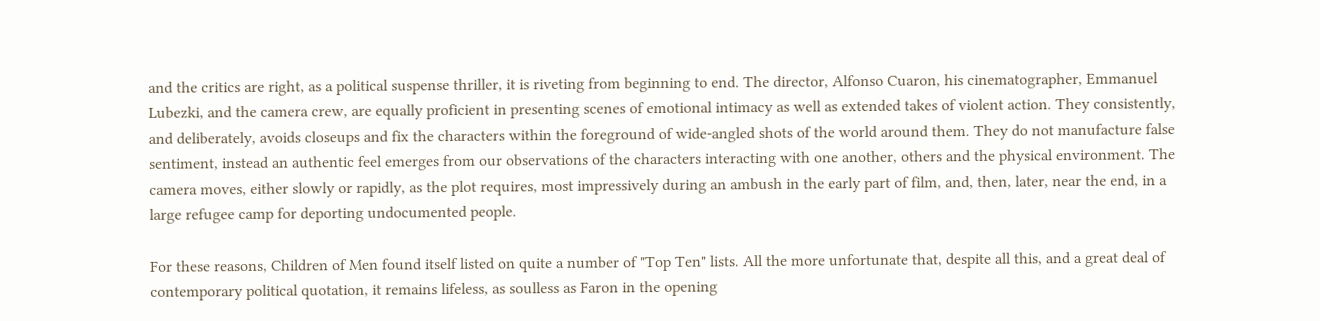and the critics are right, as a political suspense thriller, it is riveting from beginning to end. The director, Alfonso Cuaron, his cinematographer, Emmanuel Lubezki, and the camera crew, are equally proficient in presenting scenes of emotional intimacy as well as extended takes of violent action. They consistently, and deliberately, avoids closeups and fix the characters within the foreground of wide-angled shots of the world around them. They do not manufacture false sentiment, instead an authentic feel emerges from our observations of the characters interacting with one another, others and the physical environment. The camera moves, either slowly or rapidly, as the plot requires, most impressively during an ambush in the early part of film, and, then, later, near the end, in a large refugee camp for deporting undocumented people.

For these reasons, Children of Men found itself listed on quite a number of "Top Ten" lists. All the more unfortunate that, despite all this, and a great deal of contemporary political quotation, it remains lifeless, as soulless as Faron in the opening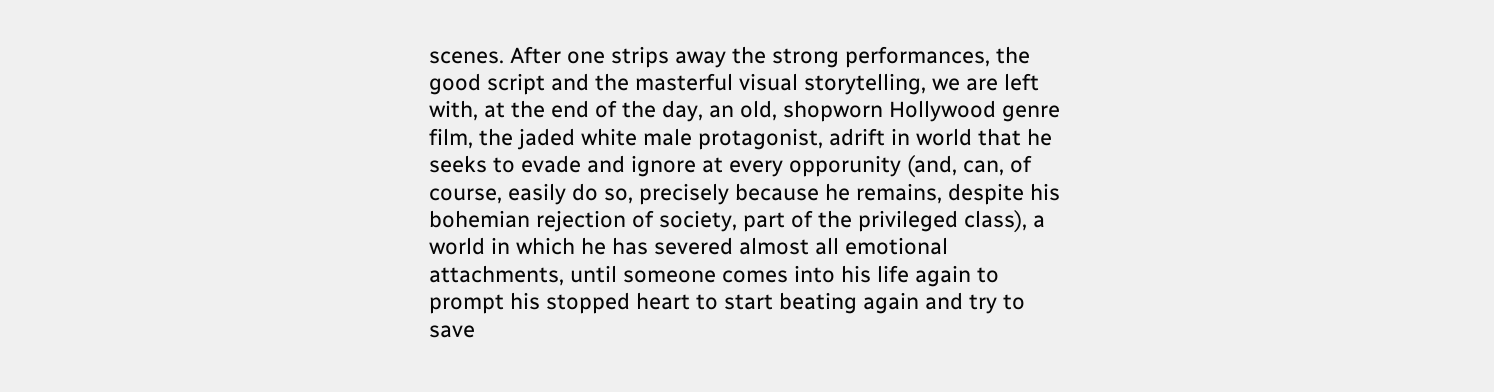scenes. After one strips away the strong performances, the good script and the masterful visual storytelling, we are left with, at the end of the day, an old, shopworn Hollywood genre film, the jaded white male protagonist, adrift in world that he seeks to evade and ignore at every opporunity (and, can, of course, easily do so, precisely because he remains, despite his bohemian rejection of society, part of the privileged class), a world in which he has severed almost all emotional attachments, until someone comes into his life again to prompt his stopped heart to start beating again and try to save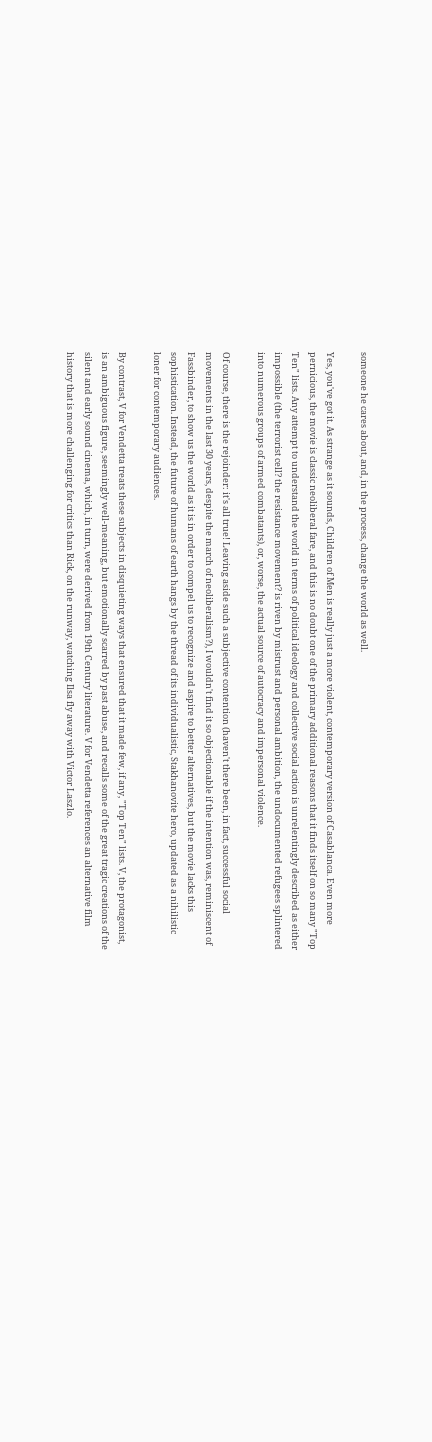someone he cares about, and, in the process, change the world as well.

Yes, you've got it. As strange as it sounds, Children of Men is really just a more violent, contemporary version of Casablanca. Even more pernicious, the movie is classic neoliberal fare, and this is no doubt one of the primary additional reasons that it finds itself on so many "Top Ten" lists. Any attempt to understand the world in terms of political ideology and collective social action is unrelentingly described as either impossible (the terrorist cell? the resistance movement? is riven by mistrust and personal ambition, the undocumented refugees splintered into numerous groups of armed combatants), or, worse, the actual source of autocracy and impersonal violence.

Of course, there is the rejoinder: it's all true! Leaving aside such a subjective contention (haven't there been, in fact, successful social movements in the last 30 years, despite the march of neoliberalism?), I wouldn't find it so objectionable if the intention was, reminiscent of Fassbinder, to show us the world as it is in order to compel us to recognize and aspire to better alternatives, but the movie lacks this sophistication. Instead, the future of humans of earth hangs by the thread of its individualistic, Stakhanovite hero, updated as a nihilistic loner for contemporary audiences.

By contrast, V for Vendetta treats these subjects in disquieting ways that ensured that it made few, if any, "Top Ten" lists. V, the protagonist, is an ambiguous figure, seemingly well-meaning, but emotionally scarred by past abuse, and recalls some of the great tragic creations of the silent and early sound cinema, which, in turn, were derived from 19th Century literature. V for Vendetta references an alternative film history that is more challenging for critics than Rick, on the runway, watching Ilsa fly away with Victor Laszlo.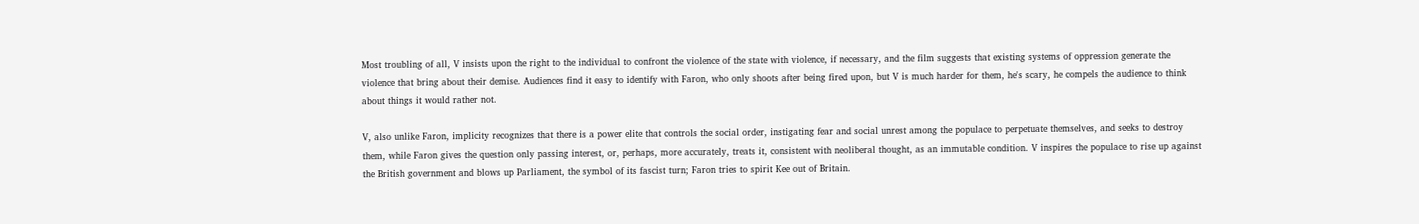Most troubling of all, V insists upon the right to the individual to confront the violence of the state with violence, if necessary, and the film suggests that existing systems of oppression generate the violence that bring about their demise. Audiences find it easy to identify with Faron, who only shoots after being fired upon, but V is much harder for them, he's scary, he compels the audience to think about things it would rather not.

V, also unlike Faron, implicity recognizes that there is a power elite that controls the social order, instigating fear and social unrest among the populace to perpetuate themselves, and seeks to destroy them, while Faron gives the question only passing interest, or, perhaps, more accurately, treats it, consistent with neoliberal thought, as an immutable condition. V inspires the populace to rise up against the British government and blows up Parliament, the symbol of its fascist turn; Faron tries to spirit Kee out of Britain.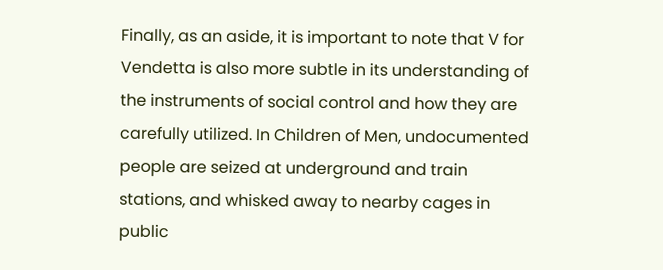Finally, as an aside, it is important to note that V for Vendetta is also more subtle in its understanding of the instruments of social control and how they are carefully utilized. In Children of Men, undocumented people are seized at underground and train stations, and whisked away to nearby cages in public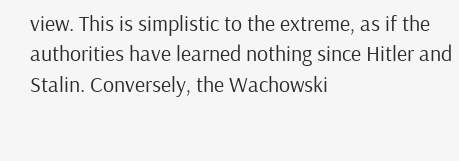view. This is simplistic to the extreme, as if the authorities have learned nothing since Hitler and Stalin. Conversely, the Wachowski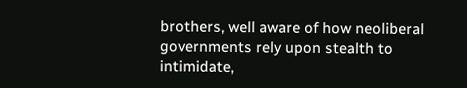brothers, well aware of how neoliberal governments rely upon stealth to intimidate,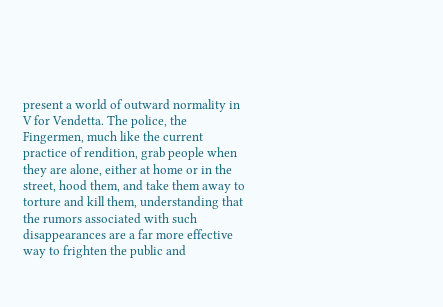present a world of outward normality in V for Vendetta. The police, the Fingermen, much like the current practice of rendition, grab people when they are alone, either at home or in the street, hood them, and take them away to torture and kill them, understanding that the rumors associated with such disappearances are a far more effective way to frighten the public and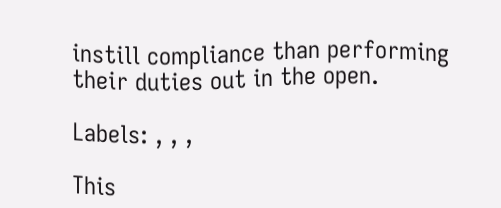instill compliance than performing their duties out in the open.

Labels: , , ,

This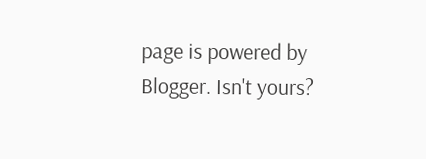page is powered by Blogger. Isn't yours?